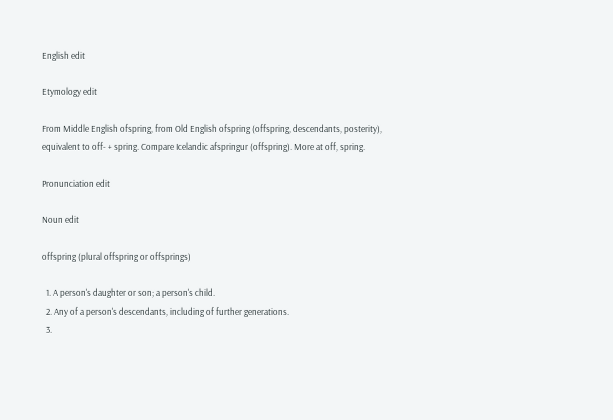English edit

Etymology edit

From Middle English ofspring, from Old English ofspring (offspring, descendants, posterity), equivalent to off- + spring. Compare Icelandic afspringur (offspring). More at off, spring.

Pronunciation edit

Noun edit

offspring (plural offspring or offsprings)

  1. A person's daughter or son; a person's child.
  2. Any of a person's descendants, including of further generations.
  3.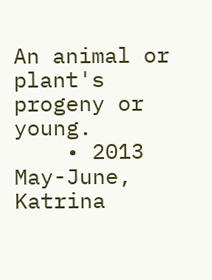An animal or plant's progeny or young.
    • 2013 May-June, Katrina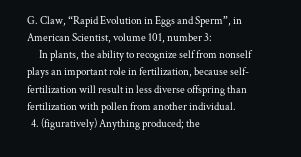G. Claw, “Rapid Evolution in Eggs and Sperm”, in American Scientist, volume 101, number 3:
      In plants, the ability to recognize self from nonself plays an important role in fertilization, because self-fertilization will result in less diverse offspring than fertilization with pollen from another individual.
  4. (figuratively) Anything produced; the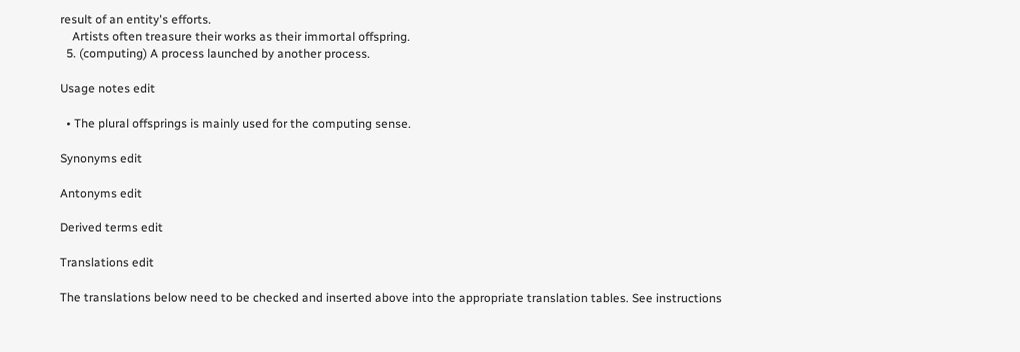result of an entity's efforts.
    Artists often treasure their works as their immortal offspring.
  5. (computing) A process launched by another process.

Usage notes edit

  • The plural offsprings is mainly used for the computing sense.

Synonyms edit

Antonyms edit

Derived terms edit

Translations edit

The translations below need to be checked and inserted above into the appropriate translation tables. See instructions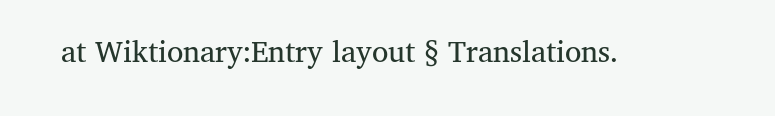at Wiktionary:Entry layout § Translations.